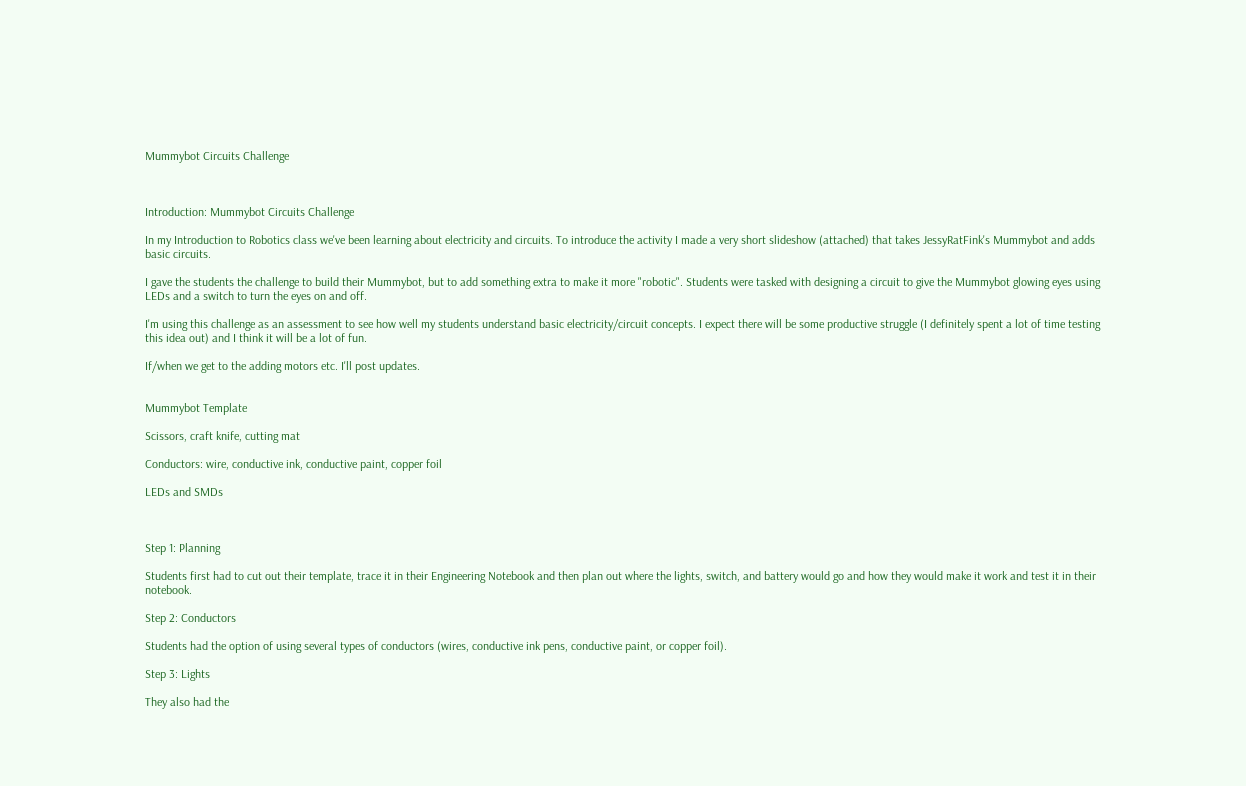Mummybot Circuits Challenge



Introduction: Mummybot Circuits Challenge

In my Introduction to Robotics class we've been learning about electricity and circuits. To introduce the activity I made a very short slideshow (attached) that takes JessyRatFink's Mummybot and adds basic circuits.

I gave the students the challenge to build their Mummybot, but to add something extra to make it more "robotic". Students were tasked with designing a circuit to give the Mummybot glowing eyes using LEDs and a switch to turn the eyes on and off.

I'm using this challenge as an assessment to see how well my students understand basic electricity/circuit concepts. I expect there will be some productive struggle (I definitely spent a lot of time testing this idea out) and I think it will be a lot of fun.

If/when we get to the adding motors etc. I'll post updates.


Mummybot Template

Scissors, craft knife, cutting mat

Conductors: wire, conductive ink, conductive paint, copper foil

LEDs and SMDs



Step 1: Planning

Students first had to cut out their template, trace it in their Engineering Notebook and then plan out where the lights, switch, and battery would go and how they would make it work and test it in their notebook.

Step 2: Conductors

Students had the option of using several types of conductors (wires, conductive ink pens, conductive paint, or copper foil).

Step 3: Lights

They also had the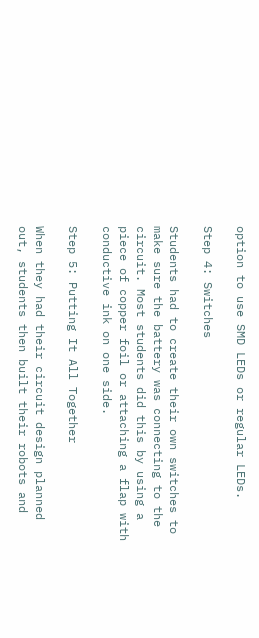option to use SMD LEDs or regular LEDs.

Step 4: Switches

Students had to create their own switches to make sure the battery was connecting to the circuit. Most students did this by using a piece of copper foil or attaching a flap with conductive ink on one side.

Step 5: Putting It All Together

When they had their circuit design planned out, students then built their robots and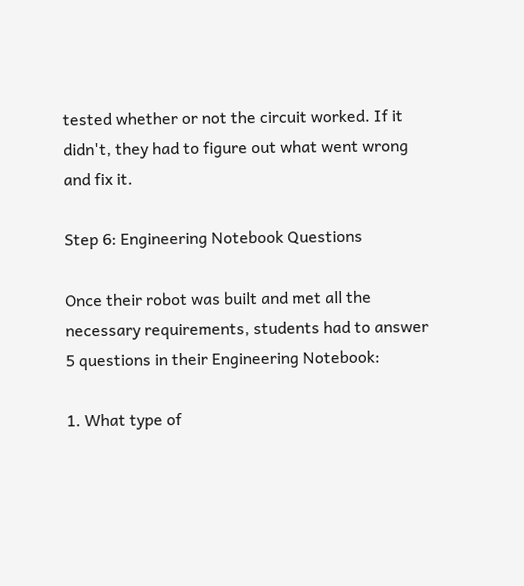tested whether or not the circuit worked. If it didn't, they had to figure out what went wrong and fix it.

Step 6: Engineering Notebook Questions

Once their robot was built and met all the necessary requirements, students had to answer 5 questions in their Engineering Notebook:

1. What type of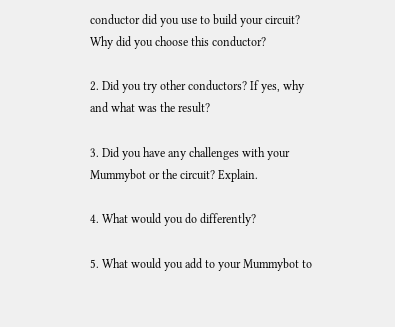conductor did you use to build your circuit? Why did you choose this conductor?

2. Did you try other conductors? If yes, why and what was the result?

3. Did you have any challenges with your Mummybot or the circuit? Explain.

4. What would you do differently?

5. What would you add to your Mummybot to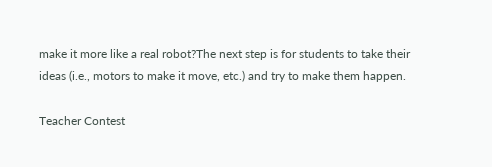make it more like a real robot?The next step is for students to take their ideas (i.e., motors to make it move, etc.) and try to make them happen.

Teacher Contest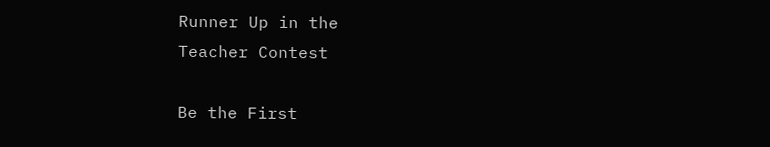Runner Up in the
Teacher Contest

Be the First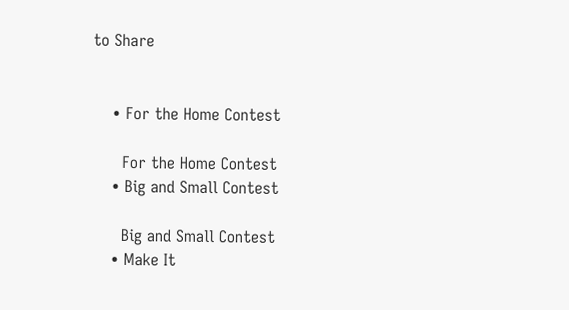to Share


    • For the Home Contest

      For the Home Contest
    • Big and Small Contest

      Big and Small Contest
    • Make It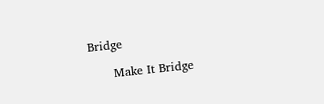Bridge

      Make It Bridge